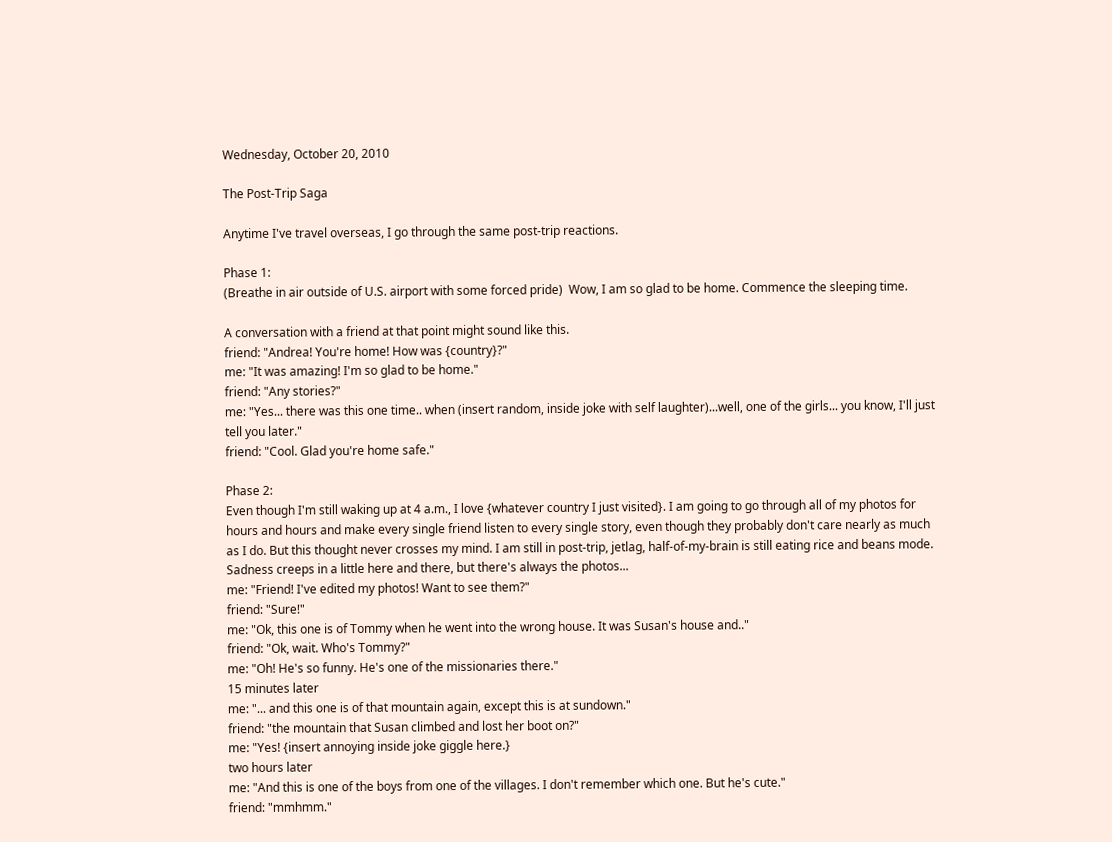Wednesday, October 20, 2010

The Post-Trip Saga

Anytime I've travel overseas, I go through the same post-trip reactions.

Phase 1:
(Breathe in air outside of U.S. airport with some forced pride)  Wow, I am so glad to be home. Commence the sleeping time.

A conversation with a friend at that point might sound like this.
friend: "Andrea! You're home! How was {country}?"
me: "It was amazing! I'm so glad to be home."
friend: "Any stories?"
me: "Yes... there was this one time.. when (insert random, inside joke with self laughter)...well, one of the girls... you know, I'll just tell you later."
friend: "Cool. Glad you're home safe."

Phase 2:
Even though I'm still waking up at 4 a.m., I love {whatever country I just visited}. I am going to go through all of my photos for hours and hours and make every single friend listen to every single story, even though they probably don't care nearly as much as I do. But this thought never crosses my mind. I am still in post-trip, jetlag, half-of-my-brain is still eating rice and beans mode. Sadness creeps in a little here and there, but there's always the photos...
me: "Friend! I've edited my photos! Want to see them?"
friend: "Sure!"
me: "Ok, this one is of Tommy when he went into the wrong house. It was Susan's house and.."
friend: "Ok, wait. Who's Tommy?"
me: "Oh! He's so funny. He's one of the missionaries there."
15 minutes later
me: "... and this one is of that mountain again, except this is at sundown."
friend: "the mountain that Susan climbed and lost her boot on?"
me: "Yes! {insert annoying inside joke giggle here.}
two hours later
me: "And this is one of the boys from one of the villages. I don't remember which one. But he's cute."
friend: "mmhmm."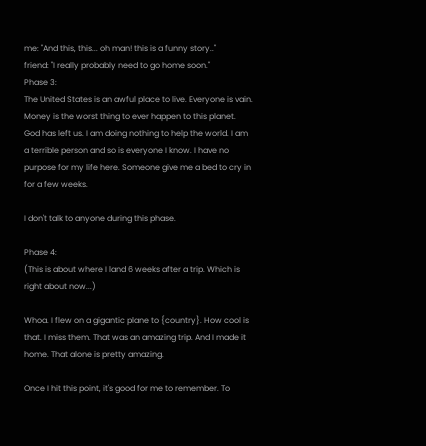me: "And this, this... oh man! this is a funny story.."
friend: "I really probably need to go home soon."
Phase 3:
The United States is an awful place to live. Everyone is vain. Money is the worst thing to ever happen to this planet. God has left us. I am doing nothing to help the world. I am a terrible person and so is everyone I know. I have no purpose for my life here. Someone give me a bed to cry in for a few weeks.

I don't talk to anyone during this phase.

Phase 4:
(This is about where I land 6 weeks after a trip. Which is right about now...)

Whoa. I flew on a gigantic plane to {country}. How cool is that. I miss them. That was an amazing trip. And I made it home. That alone is pretty amazing.

Once I hit this point, it's good for me to remember. To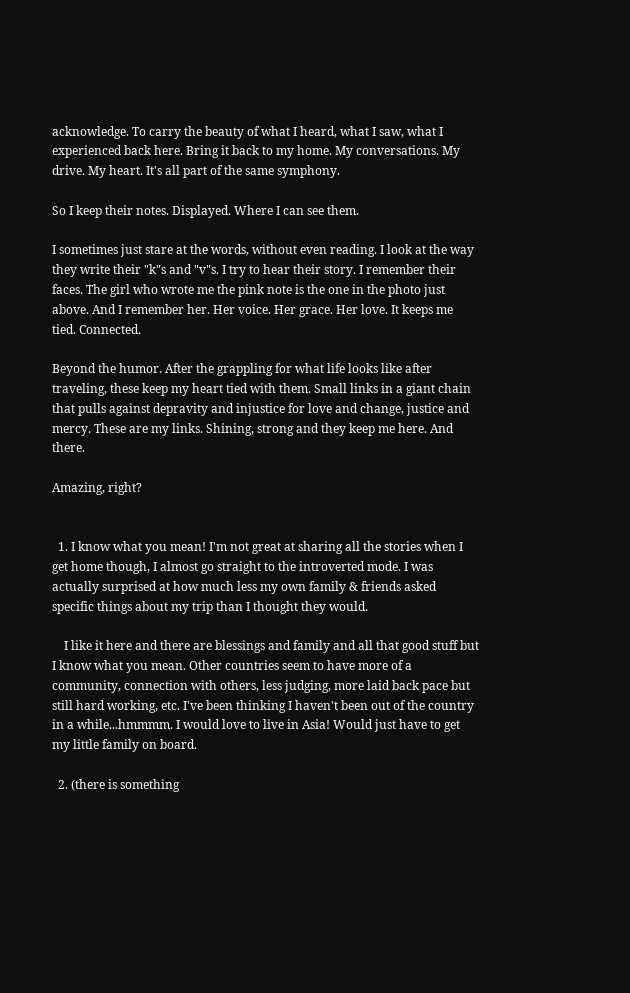acknowledge. To carry the beauty of what I heard, what I saw, what I experienced back here. Bring it back to my home. My conversations. My drive. My heart. It's all part of the same symphony.

So I keep their notes. Displayed. Where I can see them.

I sometimes just stare at the words, without even reading. I look at the way they write their "k"s and "v"s. I try to hear their story. I remember their faces. The girl who wrote me the pink note is the one in the photo just above. And I remember her. Her voice. Her grace. Her love. It keeps me tied. Connected.

Beyond the humor. After the grappling for what life looks like after traveling, these keep my heart tied with them. Small links in a giant chain that pulls against depravity and injustice for love and change, justice and mercy. These are my links. Shining, strong and they keep me here. And there.

Amazing, right?


  1. I know what you mean! I'm not great at sharing all the stories when I get home though, I almost go straight to the introverted mode. I was actually surprised at how much less my own family & friends asked specific things about my trip than I thought they would.

    I like it here and there are blessings and family and all that good stuff but I know what you mean. Other countries seem to have more of a community, connection with others, less judging, more laid back pace but still hard working, etc. I've been thinking I haven't been out of the country in a while...hmmmm. I would love to live in Asia! Would just have to get my little family on board.

  2. (there is something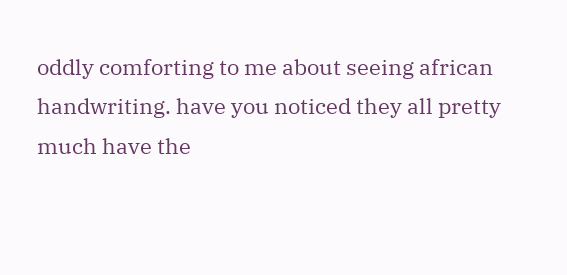oddly comforting to me about seeing african handwriting. have you noticed they all pretty much have the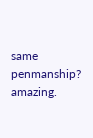same penmanship? amazing.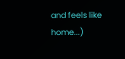and feels like home...)